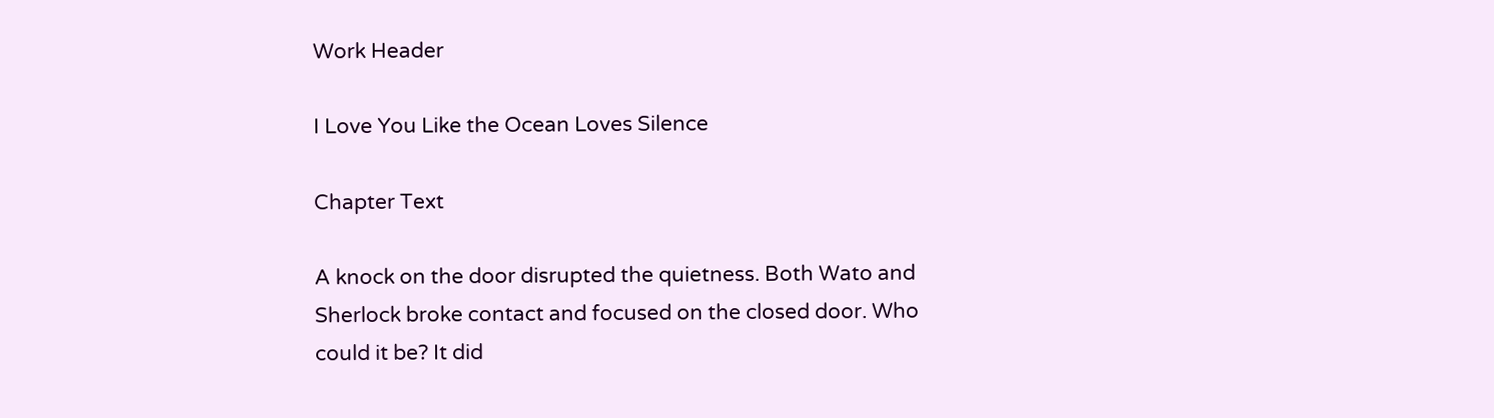Work Header

I Love You Like the Ocean Loves Silence

Chapter Text

A knock on the door disrupted the quietness. Both Wato and Sherlock broke contact and focused on the closed door. Who could it be? It did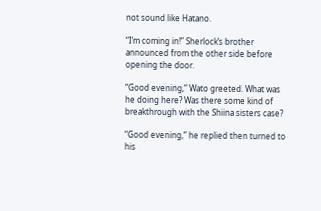not sound like Hatano.

“I’m coming in!” Sherlock’s brother announced from the other side before opening the door.

“Good evening,” Wato greeted. What was he doing here? Was there some kind of breakthrough with the Shiina sisters case?

“Good evening,” he replied then turned to his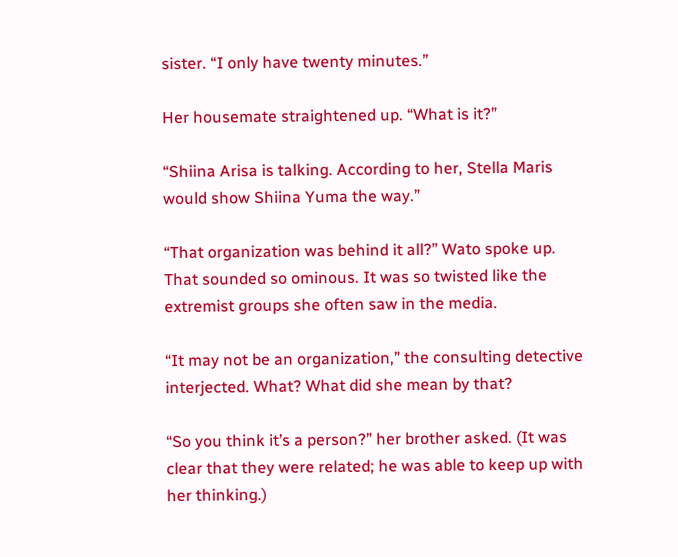sister. “I only have twenty minutes.”

Her housemate straightened up. “What is it?”

“Shiina Arisa is talking. According to her, Stella Maris would show Shiina Yuma the way.”

“That organization was behind it all?” Wato spoke up. That sounded so ominous. It was so twisted like the extremist groups she often saw in the media.

“It may not be an organization,” the consulting detective interjected. What? What did she mean by that?

“So you think it’s a person?” her brother asked. (It was clear that they were related; he was able to keep up with her thinking.)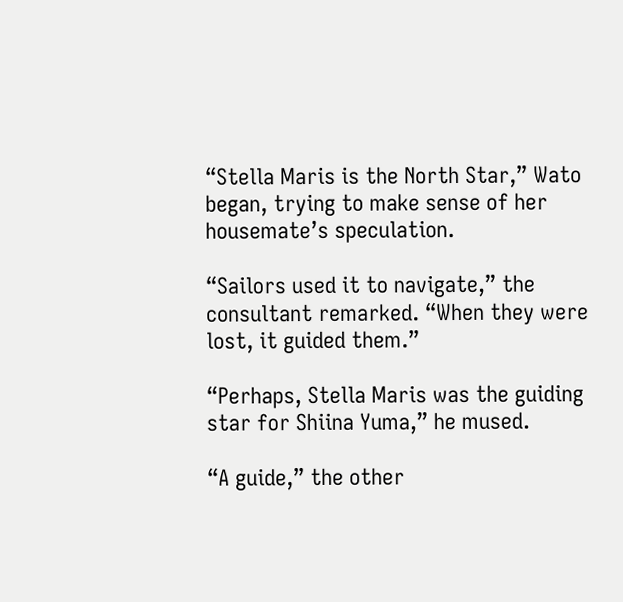“Stella Maris is the North Star,” Wato began, trying to make sense of her housemate’s speculation.

“Sailors used it to navigate,” the consultant remarked. “When they were lost, it guided them.”

“Perhaps, Stella Maris was the guiding star for Shiina Yuma,” he mused.

“A guide,” the other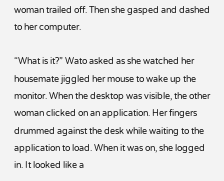woman trailed off. Then she gasped and dashed to her computer.

“What is it?” Wato asked as she watched her housemate jiggled her mouse to wake up the monitor. When the desktop was visible, the other woman clicked on an application. Her fingers drummed against the desk while waiting to the application to load. When it was on, she logged in. It looked like a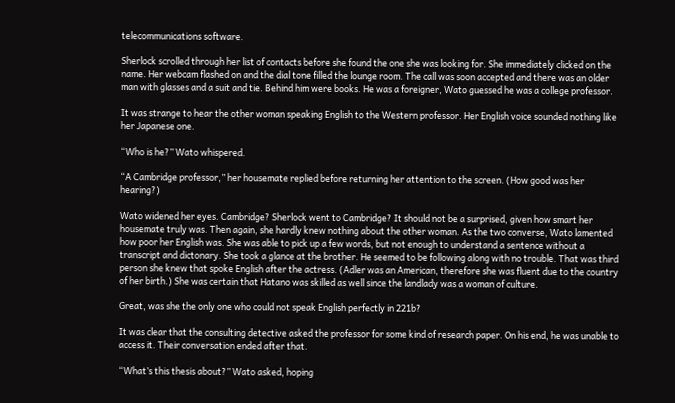telecommunications software.

Sherlock scrolled through her list of contacts before she found the one she was looking for. She immediately clicked on the name. Her webcam flashed on and the dial tone filled the lounge room. The call was soon accepted and there was an older man with glasses and a suit and tie. Behind him were books. He was a foreigner, Wato guessed he was a college professor.

It was strange to hear the other woman speaking English to the Western professor. Her English voice sounded nothing like her Japanese one.

“Who is he?” Wato whispered.

“A Cambridge professor,” her housemate replied before returning her attention to the screen. (How good was her hearing?)

Wato widened her eyes. Cambridge? Sherlock went to Cambridge? It should not be a surprised, given how smart her housemate truly was. Then again, she hardly knew nothing about the other woman. As the two converse, Wato lamented how poor her English was. She was able to pick up a few words, but not enough to understand a sentence without a transcript and dictonary. She took a glance at the brother. He seemed to be following along with no trouble. That was third person she knew that spoke English after the actress. (Adler was an American, therefore she was fluent due to the country of her birth.) She was certain that Hatano was skilled as well since the landlady was a woman of culture.

Great, was she the only one who could not speak English perfectly in 221b?

It was clear that the consulting detective asked the professor for some kind of research paper. On his end, he was unable to access it. Their conversation ended after that.

“What’s this thesis about?” Wato asked, hoping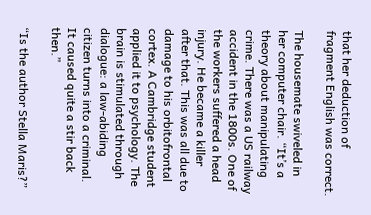that her deduction of fragment English was correct.

The housemate swiveled in her computer chair. “It’s a theory about manipulating crime. There was a US railway accident in the 1800s. One of the workers suffered a head injury. He became a killer after that. This was all due to damage to his orbitofrontal cortex. A Cambridge student applied it to psychology. The brain is stimulated through dialogue: a law-abiding citizen turns into a criminal. It caused quite a stir back then.”

“Is the author Stella Maris?”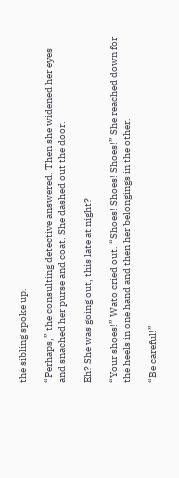the sibling spoke up.

“Perhaps,” the consulting detective answered. Then she widened her eyes and snached her purse and coat. She dashed out the door.

Eh? She was going out, this late at night?

“Your shoes!” Wato cried out. “Shoes! Shoes! Shoes!” She reached down for the heels in one hand and then her belongings in the other.

“Be careful!”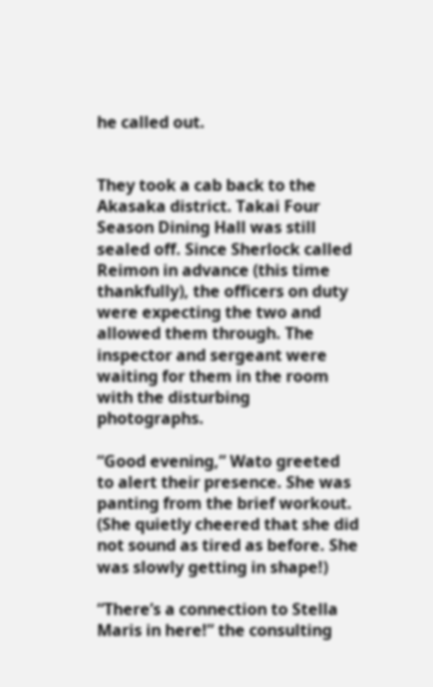he called out.


They took a cab back to the Akasaka district. Takai Four Season Dining Hall was still sealed off. Since Sherlock called Reimon in advance (this time thankfully), the officers on duty were expecting the two and allowed them through. The inspector and sergeant were waiting for them in the room with the disturbing photographs.

“Good evening,” Wato greeted to alert their presence. She was panting from the brief workout. (She quietly cheered that she did not sound as tired as before. She was slowly getting in shape!)

“There’s a connection to Stella Maris in here!” the consulting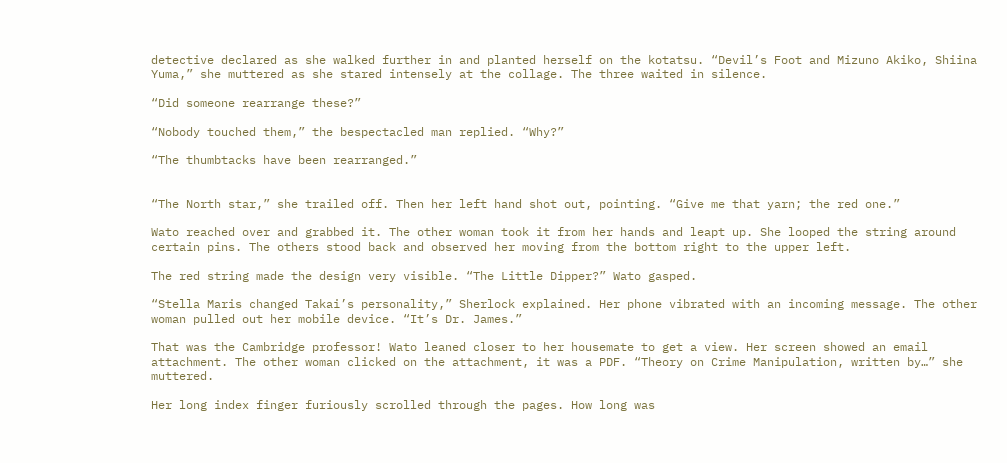detective declared as she walked further in and planted herself on the kotatsu. “Devil’s Foot and Mizuno Akiko, Shiina Yuma,” she muttered as she stared intensely at the collage. The three waited in silence.

“Did someone rearrange these?”

“Nobody touched them,” the bespectacled man replied. “Why?”

“The thumbtacks have been rearranged.”


“The North star,” she trailed off. Then her left hand shot out, pointing. “Give me that yarn; the red one.”

Wato reached over and grabbed it. The other woman took it from her hands and leapt up. She looped the string around certain pins. The others stood back and observed her moving from the bottom right to the upper left.

The red string made the design very visible. “The Little Dipper?” Wato gasped.

“Stella Maris changed Takai’s personality,” Sherlock explained. Her phone vibrated with an incoming message. The other woman pulled out her mobile device. “It’s Dr. James.”

That was the Cambridge professor! Wato leaned closer to her housemate to get a view. Her screen showed an email attachment. The other woman clicked on the attachment, it was a PDF. “Theory on Crime Manipulation, written by…” she muttered.

Her long index finger furiously scrolled through the pages. How long was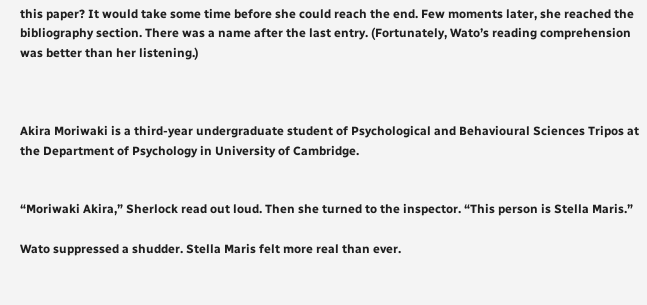this paper? It would take some time before she could reach the end. Few moments later, she reached the bibliography section. There was a name after the last entry. (Fortunately, Wato’s reading comprehension was better than her listening.)



Akira Moriwaki is a third-year undergraduate student of Psychological and Behavioural Sciences Tripos at the Department of Psychology in University of Cambridge.


“Moriwaki Akira,” Sherlock read out loud. Then she turned to the inspector. “This person is Stella Maris.”

Wato suppressed a shudder. Stella Maris felt more real than ever.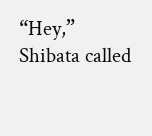“Hey,” Shibata called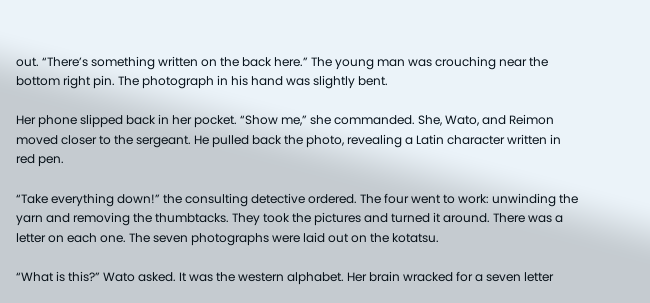out. “There’s something written on the back here.” The young man was crouching near the bottom right pin. The photograph in his hand was slightly bent.

Her phone slipped back in her pocket. “Show me,” she commanded. She, Wato, and Reimon moved closer to the sergeant. He pulled back the photo, revealing a Latin character written in red pen.

“Take everything down!” the consulting detective ordered. The four went to work: unwinding the yarn and removing the thumbtacks. They took the pictures and turned it around. There was a letter on each one. The seven photographs were laid out on the kotatsu.

“What is this?” Wato asked. It was the western alphabet. Her brain wracked for a seven letter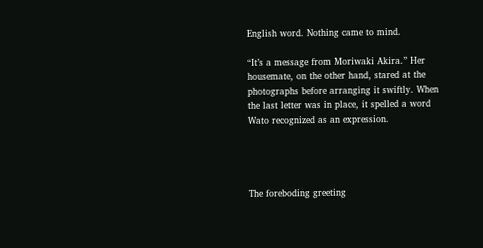English word. Nothing came to mind.

“It’s a message from Moriwaki Akira.” Her housemate, on the other hand, stared at the photographs before arranging it swiftly. When the last letter was in place, it spelled a word Wato recognized as an expression.




The foreboding greeting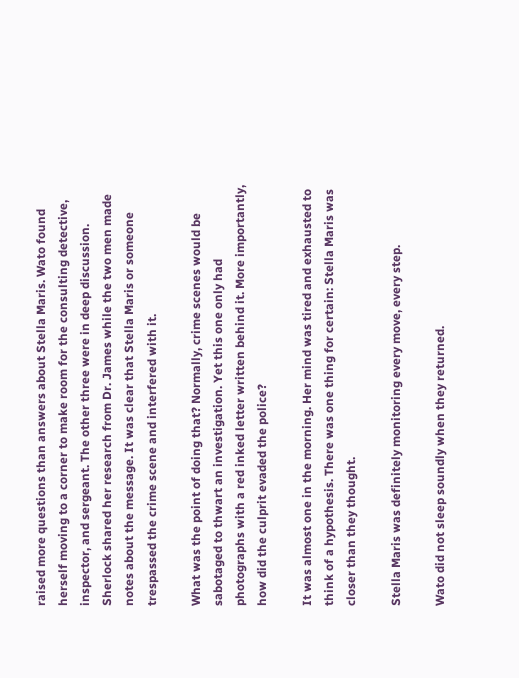raised more questions than answers about Stella Maris. Wato found herself moving to a corner to make room for the consulting detective, inspector, and sergeant. The other three were in deep discussion. Sherlock shared her research from Dr. James while the two men made notes about the message. It was clear that Stella Maris or someone trespassed the crime scene and interfered with it.

What was the point of doing that? Normally, crime scenes would be sabotaged to thwart an investigation. Yet this one only had photographs with a red inked letter written behind it. More importantly, how did the culprit evaded the police?

It was almost one in the morning. Her mind was tired and exhausted to think of a hypothesis. There was one thing for certain: Stella Maris was closer than they thought.

Stella Maris was definitely monitoring every move, every step.

Wato did not sleep soundly when they returned.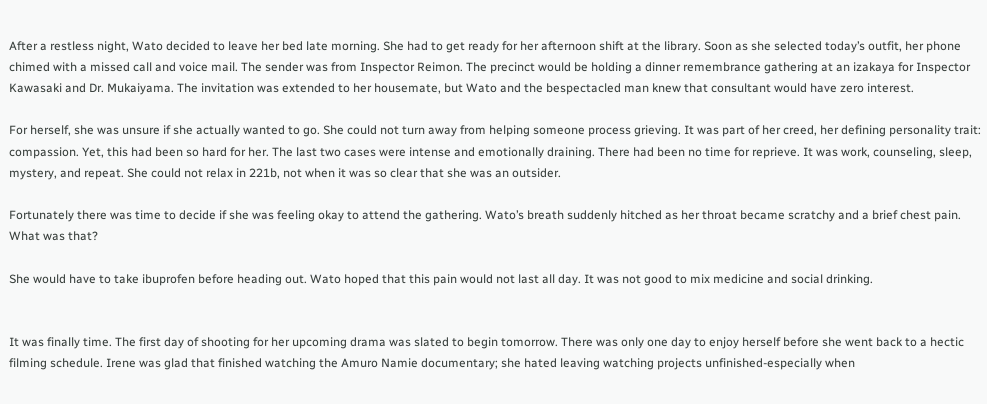After a restless night, Wato decided to leave her bed late morning. She had to get ready for her afternoon shift at the library. Soon as she selected today’s outfit, her phone chimed with a missed call and voice mail. The sender was from Inspector Reimon. The precinct would be holding a dinner remembrance gathering at an izakaya for Inspector Kawasaki and Dr. Mukaiyama. The invitation was extended to her housemate, but Wato and the bespectacled man knew that consultant would have zero interest.

For herself, she was unsure if she actually wanted to go. She could not turn away from helping someone process grieving. It was part of her creed, her defining personality trait: compassion. Yet, this had been so hard for her. The last two cases were intense and emotionally draining. There had been no time for reprieve. It was work, counseling, sleep, mystery, and repeat. She could not relax in 221b, not when it was so clear that she was an outsider.

Fortunately there was time to decide if she was feeling okay to attend the gathering. Wato’s breath suddenly hitched as her throat became scratchy and a brief chest pain. What was that?

She would have to take ibuprofen before heading out. Wato hoped that this pain would not last all day. It was not good to mix medicine and social drinking.


It was finally time. The first day of shooting for her upcoming drama was slated to begin tomorrow. There was only one day to enjoy herself before she went back to a hectic filming schedule. Irene was glad that finished watching the Amuro Namie documentary; she hated leaving watching projects unfinished-especially when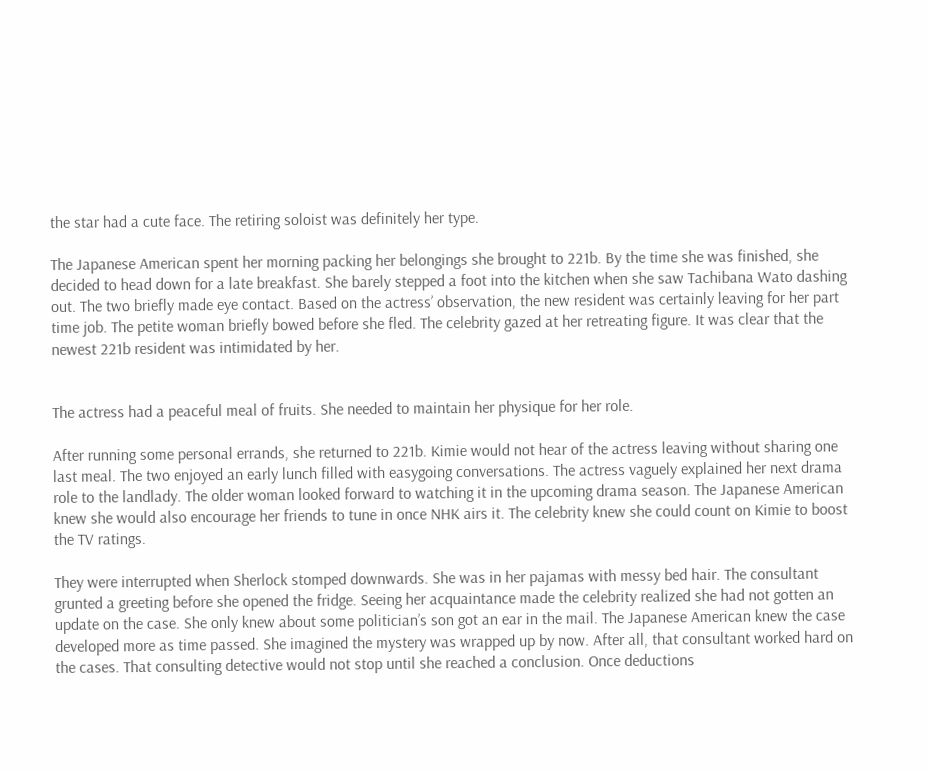the star had a cute face. The retiring soloist was definitely her type.

The Japanese American spent her morning packing her belongings she brought to 221b. By the time she was finished, she decided to head down for a late breakfast. She barely stepped a foot into the kitchen when she saw Tachibana Wato dashing out. The two briefly made eye contact. Based on the actress’ observation, the new resident was certainly leaving for her part time job. The petite woman briefly bowed before she fled. The celebrity gazed at her retreating figure. It was clear that the newest 221b resident was intimidated by her.


The actress had a peaceful meal of fruits. She needed to maintain her physique for her role.

After running some personal errands, she returned to 221b. Kimie would not hear of the actress leaving without sharing one last meal. The two enjoyed an early lunch filled with easygoing conversations. The actress vaguely explained her next drama role to the landlady. The older woman looked forward to watching it in the upcoming drama season. The Japanese American knew she would also encourage her friends to tune in once NHK airs it. The celebrity knew she could count on Kimie to boost the TV ratings.

They were interrupted when Sherlock stomped downwards. She was in her pajamas with messy bed hair. The consultant grunted a greeting before she opened the fridge. Seeing her acquaintance made the celebrity realized she had not gotten an update on the case. She only knew about some politician’s son got an ear in the mail. The Japanese American knew the case developed more as time passed. She imagined the mystery was wrapped up by now. After all, that consultant worked hard on the cases. That consulting detective would not stop until she reached a conclusion. Once deductions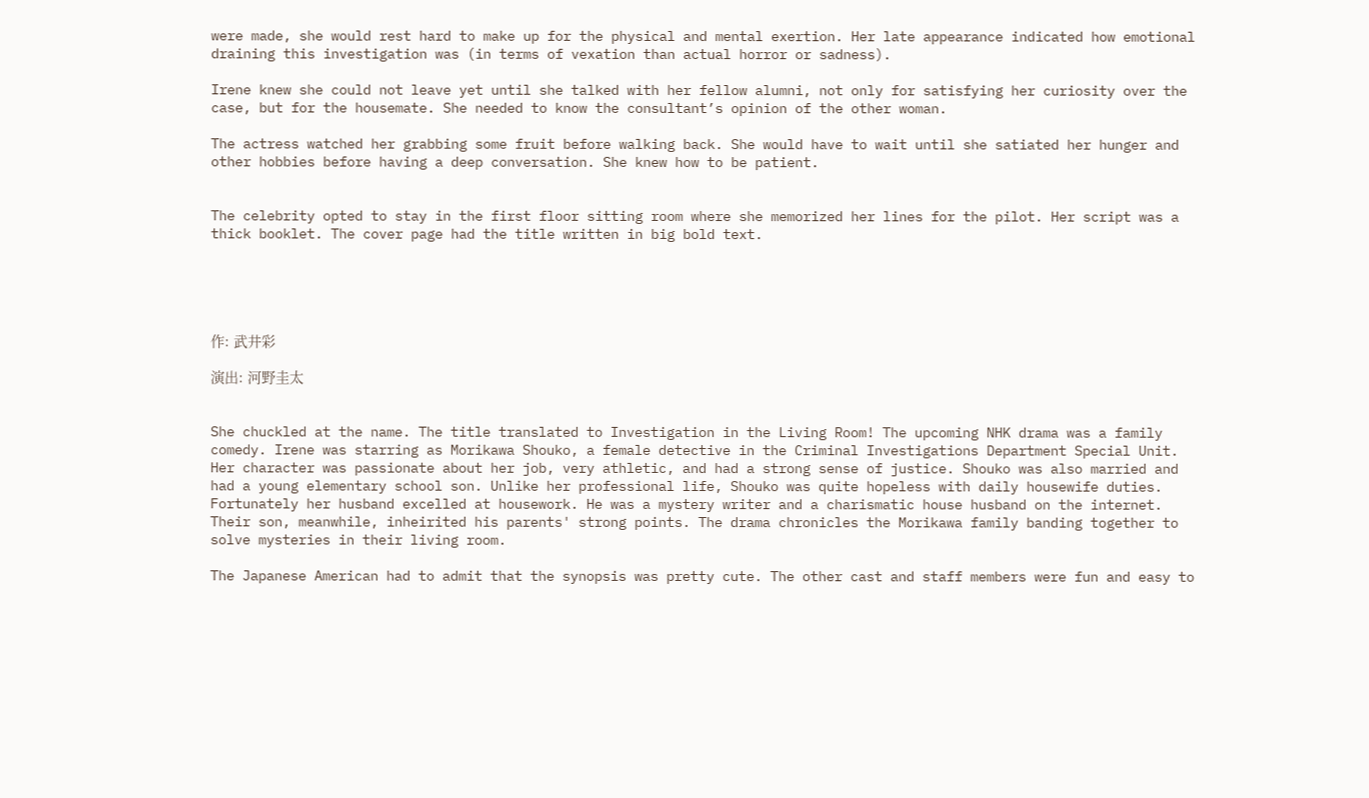were made, she would rest hard to make up for the physical and mental exertion. Her late appearance indicated how emotional draining this investigation was (in terms of vexation than actual horror or sadness).

Irene knew she could not leave yet until she talked with her fellow alumni, not only for satisfying her curiosity over the case, but for the housemate. She needed to know the consultant’s opinion of the other woman.

The actress watched her grabbing some fruit before walking back. She would have to wait until she satiated her hunger and other hobbies before having a deep conversation. She knew how to be patient.


The celebrity opted to stay in the first floor sitting room where she memorized her lines for the pilot. Her script was a thick booklet. The cover page had the title written in big bold text.





作: 武井彩

演出: 河野圭太


She chuckled at the name. The title translated to Investigation in the Living Room! The upcoming NHK drama was a family comedy. Irene was starring as Morikawa Shouko, a female detective in the Criminal Investigations Department Special Unit. Her character was passionate about her job, very athletic, and had a strong sense of justice. Shouko was also married and had a young elementary school son. Unlike her professional life, Shouko was quite hopeless with daily housewife duties. Fortunately her husband excelled at housework. He was a mystery writer and a charismatic house husband on the internet. Their son, meanwhile, inheirited his parents' strong points. The drama chronicles the Morikawa family banding together to solve mysteries in their living room.

The Japanese American had to admit that the synopsis was pretty cute. The other cast and staff members were fun and easy to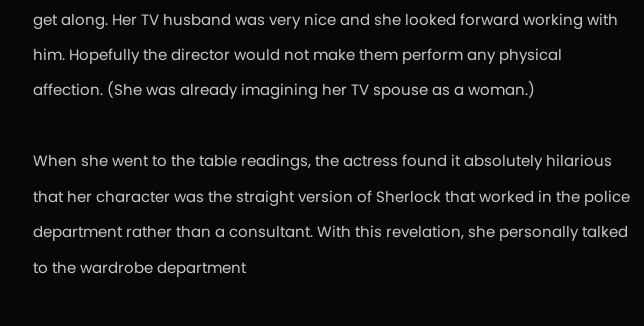get along. Her TV husband was very nice and she looked forward working with him. Hopefully the director would not make them perform any physical affection. (She was already imagining her TV spouse as a woman.)

When she went to the table readings, the actress found it absolutely hilarious that her character was the straight version of Sherlock that worked in the police department rather than a consultant. With this revelation, she personally talked to the wardrobe department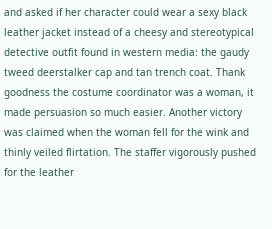and asked if her character could wear a sexy black leather jacket instead of a cheesy and stereotypical detective outfit found in western media: the gaudy tweed deerstalker cap and tan trench coat. Thank goodness the costume coordinator was a woman, it made persuasion so much easier. Another victory was claimed when the woman fell for the wink and thinly veiled flirtation. The staffer vigorously pushed for the leather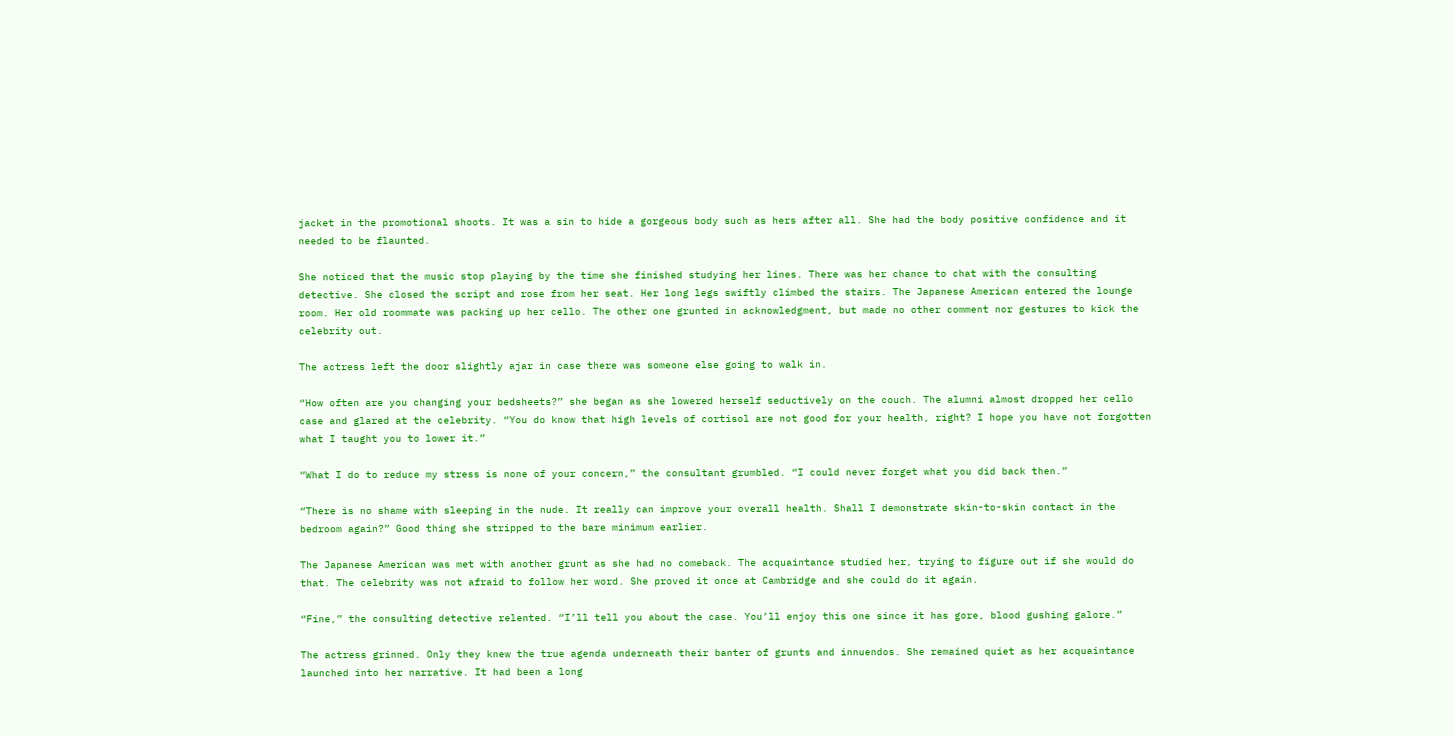jacket in the promotional shoots. It was a sin to hide a gorgeous body such as hers after all. She had the body positive confidence and it needed to be flaunted.

She noticed that the music stop playing by the time she finished studying her lines. There was her chance to chat with the consulting detective. She closed the script and rose from her seat. Her long legs swiftly climbed the stairs. The Japanese American entered the lounge room. Her old roommate was packing up her cello. The other one grunted in acknowledgment, but made no other comment nor gestures to kick the celebrity out.

The actress left the door slightly ajar in case there was someone else going to walk in.

“How often are you changing your bedsheets?” she began as she lowered herself seductively on the couch. The alumni almost dropped her cello case and glared at the celebrity. “You do know that high levels of cortisol are not good for your health, right? I hope you have not forgotten what I taught you to lower it.”

“What I do to reduce my stress is none of your concern,” the consultant grumbled. “I could never forget what you did back then.”

“There is no shame with sleeping in the nude. It really can improve your overall health. Shall I demonstrate skin-to-skin contact in the bedroom again?” Good thing she stripped to the bare minimum earlier.

The Japanese American was met with another grunt as she had no comeback. The acquaintance studied her, trying to figure out if she would do that. The celebrity was not afraid to follow her word. She proved it once at Cambridge and she could do it again.

“Fine,” the consulting detective relented. “I’ll tell you about the case. You’ll enjoy this one since it has gore, blood gushing galore.”

The actress grinned. Only they knew the true agenda underneath their banter of grunts and innuendos. She remained quiet as her acquaintance launched into her narrative. It had been a long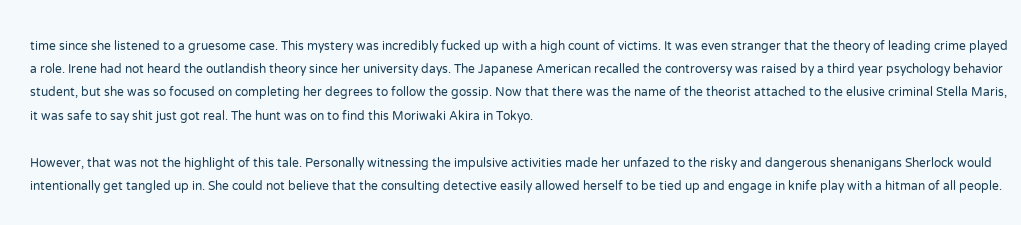time since she listened to a gruesome case. This mystery was incredibly fucked up with a high count of victims. It was even stranger that the theory of leading crime played a role. Irene had not heard the outlandish theory since her university days. The Japanese American recalled the controversy was raised by a third year psychology behavior student, but she was so focused on completing her degrees to follow the gossip. Now that there was the name of the theorist attached to the elusive criminal Stella Maris, it was safe to say shit just got real. The hunt was on to find this Moriwaki Akira in Tokyo.

However, that was not the highlight of this tale. Personally witnessing the impulsive activities made her unfazed to the risky and dangerous shenanigans Sherlock would intentionally get tangled up in. She could not believe that the consulting detective easily allowed herself to be tied up and engage in knife play with a hitman of all people.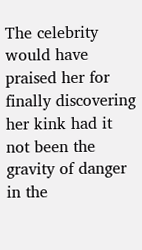The celebrity would have praised her for finally discovering her kink had it not been the gravity of danger in the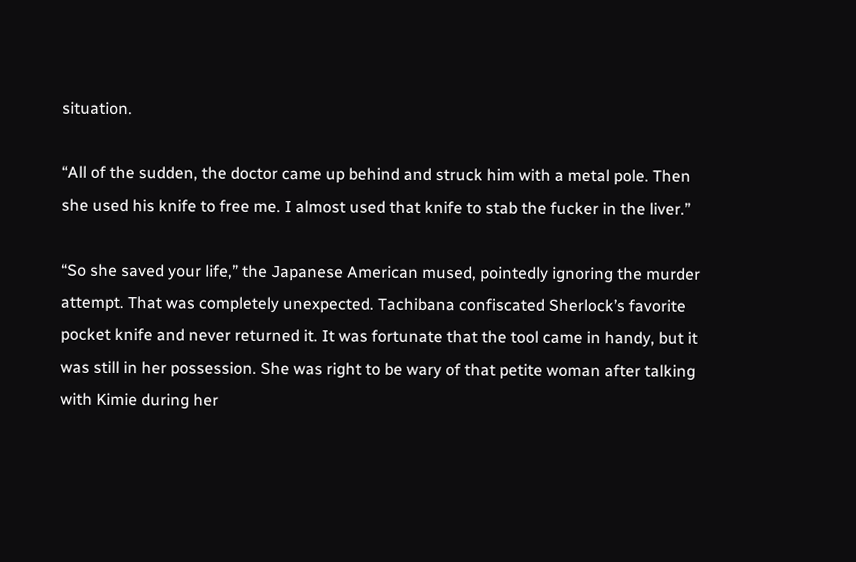situation.

“All of the sudden, the doctor came up behind and struck him with a metal pole. Then she used his knife to free me. I almost used that knife to stab the fucker in the liver.”

“So she saved your life,” the Japanese American mused, pointedly ignoring the murder attempt. That was completely unexpected. Tachibana confiscated Sherlock’s favorite pocket knife and never returned it. It was fortunate that the tool came in handy, but it was still in her possession. She was right to be wary of that petite woman after talking with Kimie during her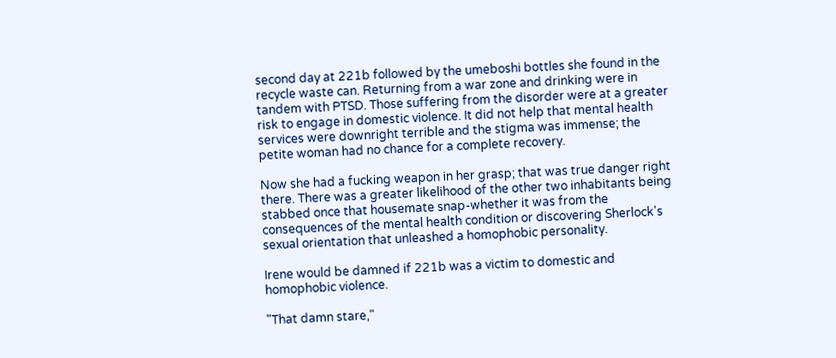second day at 221b followed by the umeboshi bottles she found in the recycle waste can. Returning from a war zone and drinking were in tandem with PTSD. Those suffering from the disorder were at a greater risk to engage in domestic violence. It did not help that mental health services were downright terrible and the stigma was immense; the petite woman had no chance for a complete recovery.

Now she had a fucking weapon in her grasp; that was true danger right there. There was a greater likelihood of the other two inhabitants being stabbed once that housemate snap-whether it was from the consequences of the mental health condition or discovering Sherlock's sexual orientation that unleashed a homophobic personality.

Irene would be damned if 221b was a victim to domestic and homophobic violence.

"That damn stare,"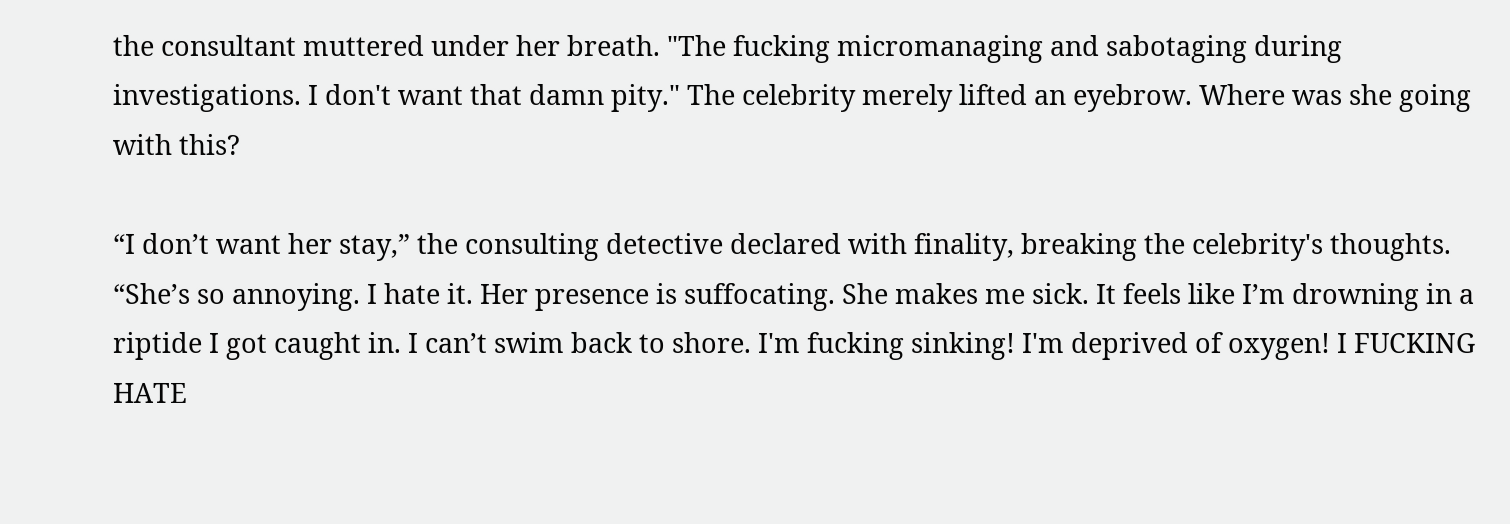the consultant muttered under her breath. "The fucking micromanaging and sabotaging during investigations. I don't want that damn pity." The celebrity merely lifted an eyebrow. Where was she going with this?

“I don’t want her stay,” the consulting detective declared with finality, breaking the celebrity's thoughts. “She’s so annoying. I hate it. Her presence is suffocating. She makes me sick. It feels like I’m drowning in a riptide I got caught in. I can’t swim back to shore. I'm fucking sinking! I'm deprived of oxygen! I FUCKING HATE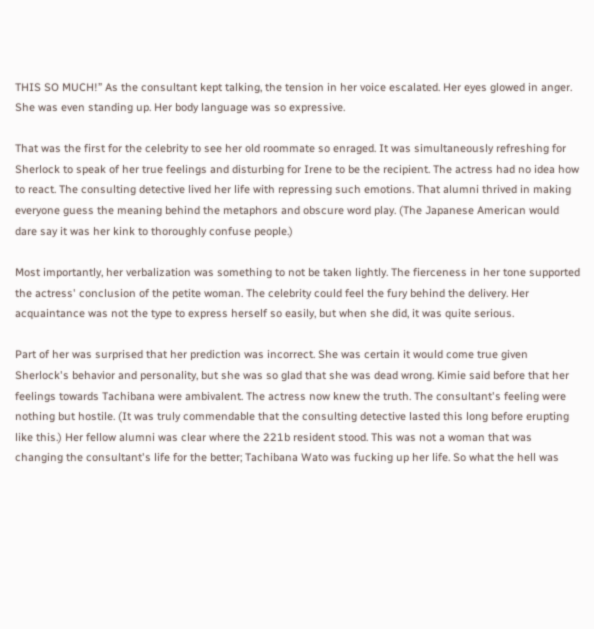THIS SO MUCH!” As the consultant kept talking, the tension in her voice escalated. Her eyes glowed in anger. She was even standing up. Her body language was so expressive.

That was the first for the celebrity to see her old roommate so enraged. It was simultaneously refreshing for Sherlock to speak of her true feelings and disturbing for Irene to be the recipient. The actress had no idea how to react. The consulting detective lived her life with repressing such emotions. That alumni thrived in making everyone guess the meaning behind the metaphors and obscure word play. (The Japanese American would dare say it was her kink to thoroughly confuse people.)

Most importantly, her verbalization was something to not be taken lightly. The fierceness in her tone supported the actress' conclusion of the petite woman. The celebrity could feel the fury behind the delivery. Her acquaintance was not the type to express herself so easily, but when she did, it was quite serious.

Part of her was surprised that her prediction was incorrect. She was certain it would come true given Sherlock's behavior and personality, but she was so glad that she was dead wrong. Kimie said before that her feelings towards Tachibana were ambivalent. The actress now knew the truth. The consultant's feeling were nothing but hostile. (It was truly commendable that the consulting detective lasted this long before erupting like this.) Her fellow alumni was clear where the 221b resident stood. This was not a woman that was changing the consultant's life for the better; Tachibana Wato was fucking up her life. So what the hell was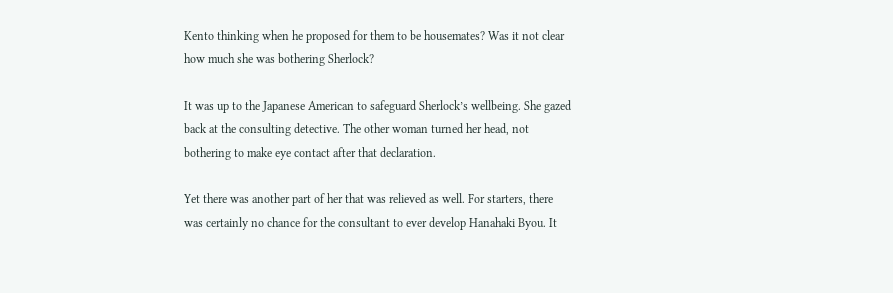Kento thinking when he proposed for them to be housemates? Was it not clear how much she was bothering Sherlock?

It was up to the Japanese American to safeguard Sherlock’s wellbeing. She gazed back at the consulting detective. The other woman turned her head, not bothering to make eye contact after that declaration.

Yet there was another part of her that was relieved as well. For starters, there was certainly no chance for the consultant to ever develop Hanahaki Byou. It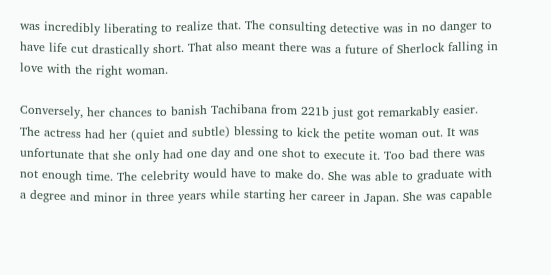was incredibly liberating to realize that. The consulting detective was in no danger to have life cut drastically short. That also meant there was a future of Sherlock falling in love with the right woman.

Conversely, her chances to banish Tachibana from 221b just got remarkably easier. The actress had her (quiet and subtle) blessing to kick the petite woman out. It was unfortunate that she only had one day and one shot to execute it. Too bad there was not enough time. The celebrity would have to make do. She was able to graduate with a degree and minor in three years while starting her career in Japan. She was capable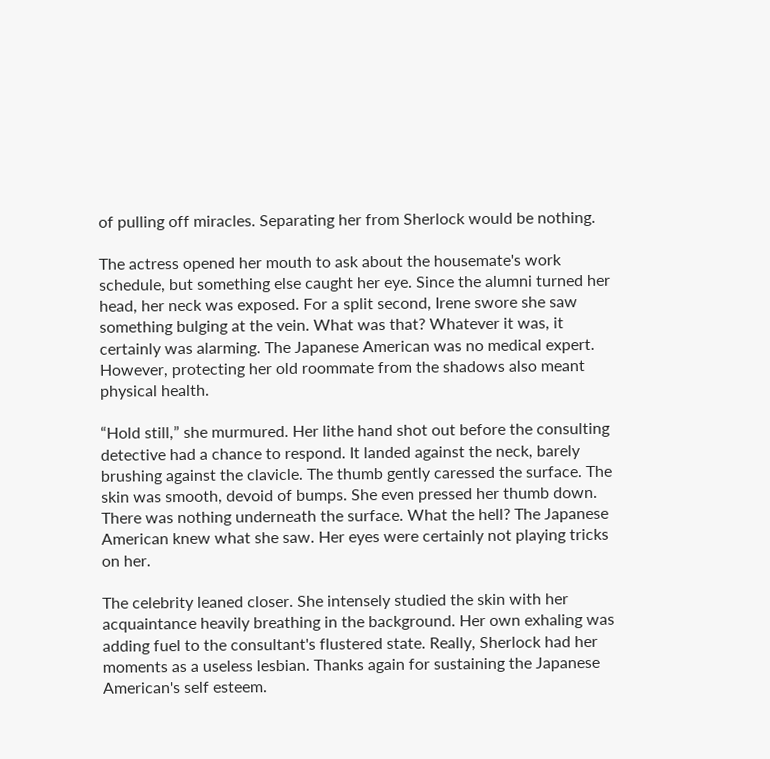of pulling off miracles. Separating her from Sherlock would be nothing.

The actress opened her mouth to ask about the housemate's work schedule, but something else caught her eye. Since the alumni turned her head, her neck was exposed. For a split second, Irene swore she saw something bulging at the vein. What was that? Whatever it was, it certainly was alarming. The Japanese American was no medical expert. However, protecting her old roommate from the shadows also meant physical health.

“Hold still,” she murmured. Her lithe hand shot out before the consulting detective had a chance to respond. It landed against the neck, barely brushing against the clavicle. The thumb gently caressed the surface. The skin was smooth, devoid of bumps. She even pressed her thumb down. There was nothing underneath the surface. What the hell? The Japanese American knew what she saw. Her eyes were certainly not playing tricks on her.

The celebrity leaned closer. She intensely studied the skin with her acquaintance heavily breathing in the background. Her own exhaling was adding fuel to the consultant's flustered state. Really, Sherlock had her moments as a useless lesbian. Thanks again for sustaining the Japanese American's self esteem.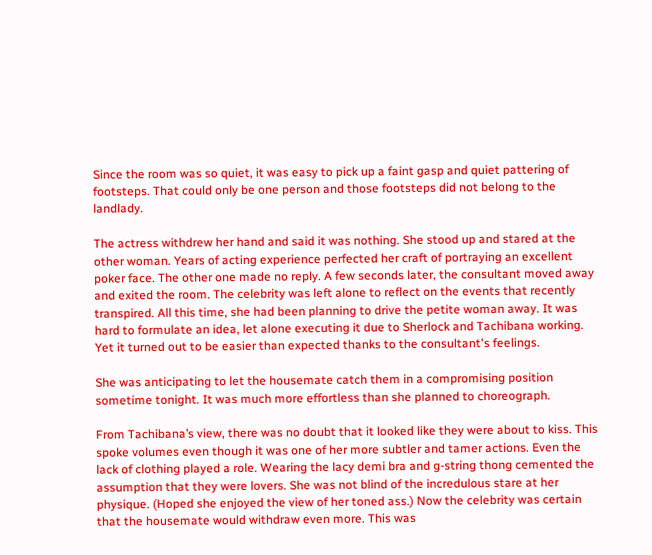Since the room was so quiet, it was easy to pick up a faint gasp and quiet pattering of footsteps. That could only be one person and those footsteps did not belong to the landlady.

The actress withdrew her hand and said it was nothing. She stood up and stared at the other woman. Years of acting experience perfected her craft of portraying an excellent poker face. The other one made no reply. A few seconds later, the consultant moved away and exited the room. The celebrity was left alone to reflect on the events that recently transpired. All this time, she had been planning to drive the petite woman away. It was hard to formulate an idea, let alone executing it due to Sherlock and Tachibana working. Yet it turned out to be easier than expected thanks to the consultant's feelings.

She was anticipating to let the housemate catch them in a compromising position sometime tonight. It was much more effortless than she planned to choreograph.

From Tachibana’s view, there was no doubt that it looked like they were about to kiss. This spoke volumes even though it was one of her more subtler and tamer actions. Even the lack of clothing played a role. Wearing the lacy demi bra and g-string thong cemented the assumption that they were lovers. She was not blind of the incredulous stare at her physique. (Hoped she enjoyed the view of her toned ass.) Now the celebrity was certain that the housemate would withdraw even more. This was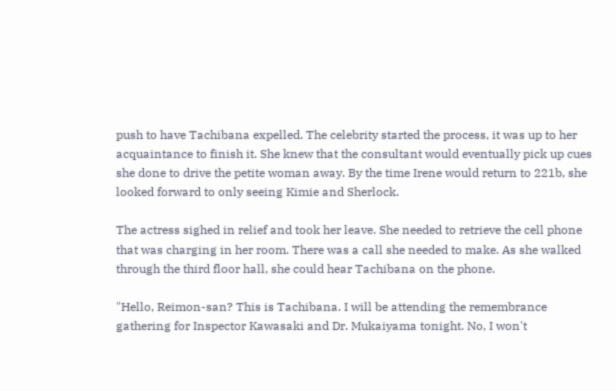push to have Tachibana expelled. The celebrity started the process, it was up to her acquaintance to finish it. She knew that the consultant would eventually pick up cues she done to drive the petite woman away. By the time Irene would return to 221b, she looked forward to only seeing Kimie and Sherlock.

The actress sighed in relief and took her leave. She needed to retrieve the cell phone that was charging in her room. There was a call she needed to make. As she walked through the third floor hall, she could hear Tachibana on the phone.

"Hello, Reimon-san? This is Tachibana. I will be attending the remembrance gathering for Inspector Kawasaki and Dr. Mukaiyama tonight. No, I won't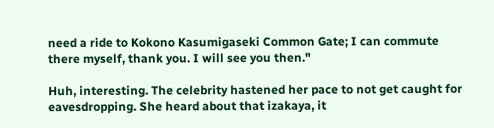need a ride to Kokono Kasumigaseki Common Gate; I can commute there myself, thank you. I will see you then."

Huh, interesting. The celebrity hastened her pace to not get caught for eavesdropping. She heard about that izakaya, it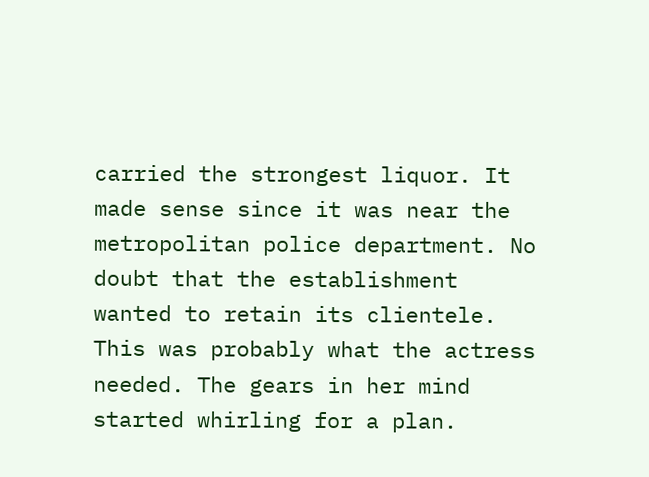carried the strongest liquor. It made sense since it was near the metropolitan police department. No doubt that the establishment wanted to retain its clientele. This was probably what the actress needed. The gears in her mind started whirling for a plan.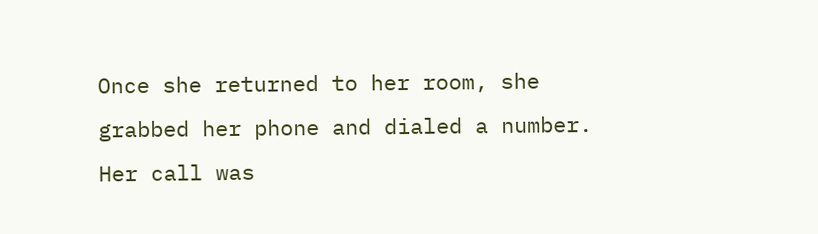Once she returned to her room, she grabbed her phone and dialed a number. Her call was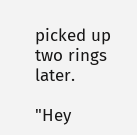picked up two rings later.

"Hey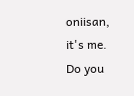oniisan, it's me. Do you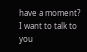have a moment? I want to talk to you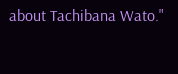about Tachibana Wato."